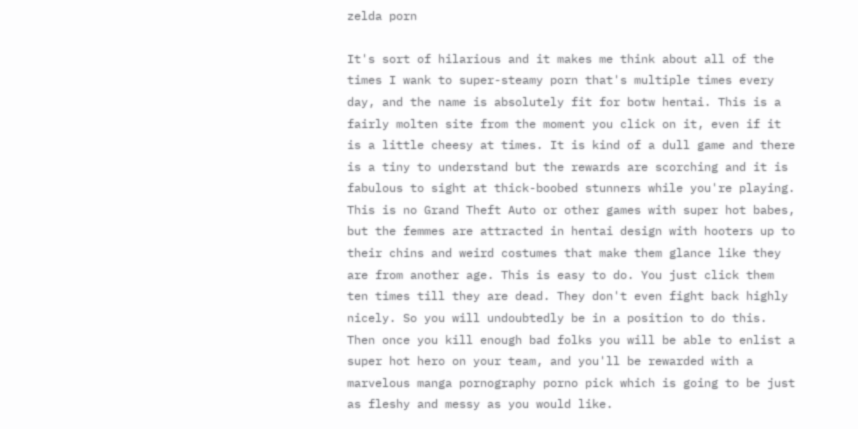zelda porn

It's sort of hilarious and it makes me think about all of the times I wank to super-steamy porn that's multiple times every day, and the name is absolutely fit for botw hentai. This is a fairly molten site from the moment you click on it, even if it is a little cheesy at times. It is kind of a dull game and there is a tiny to understand but the rewards are scorching and it is fabulous to sight at thick-boobed stunners while you're playing. This is no Grand Theft Auto or other games with super hot babes, but the femmes are attracted in hentai design with hooters up to their chins and weird costumes that make them glance like they are from another age. This is easy to do. You just click them ten times till they are dead. They don't even fight back highly nicely. So you will undoubtedly be in a position to do this. Then once you kill enough bad folks you will be able to enlist a super hot hero on your team, and you'll be rewarded with a marvelous manga pornography porno pick which is going to be just as fleshy and messy as you would like.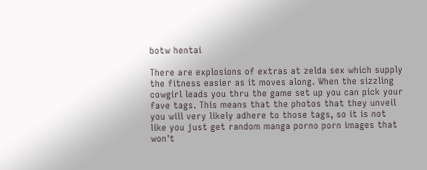botw hentai

There are explosions of extras at zelda sex which supply the fitness easier as it moves along. When the sizzling cowgirl leads you thru the game set up you can pick your fave tags. This means that the photos that they unveil you will very likely adhere to those tags, so it is not like you just get random manga porno porn images that won't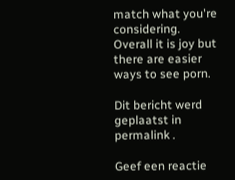match what you're considering. Overall it is joy but there are easier ways to see porn.

Dit bericht werd geplaatst in permalink .

Geef een reactie